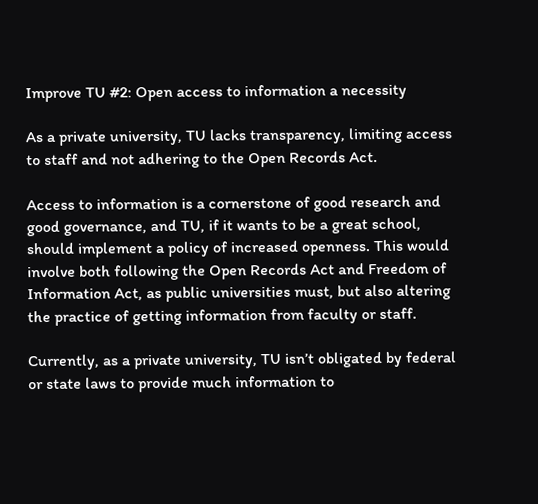Improve TU #2: Open access to information a necessity

As a private university, TU lacks transparency, limiting access to staff and not adhering to the Open Records Act.

Access to information is a cornerstone of good research and good governance, and TU, if it wants to be a great school, should implement a policy of increased openness. This would involve both following the Open Records Act and Freedom of Information Act, as public universities must, but also altering the practice of getting information from faculty or staff.

Currently, as a private university, TU isn’t obligated by federal or state laws to provide much information to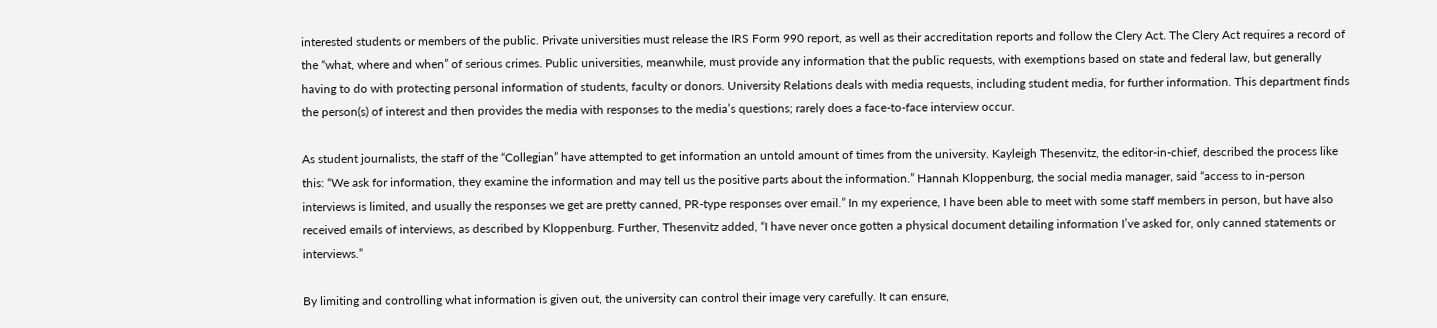interested students or members of the public. Private universities must release the IRS Form 990 report, as well as their accreditation reports and follow the Clery Act. The Clery Act requires a record of the “what, where and when” of serious crimes. Public universities, meanwhile, must provide any information that the public requests, with exemptions based on state and federal law, but generally having to do with protecting personal information of students, faculty or donors. University Relations deals with media requests, including student media, for further information. This department finds the person(s) of interest and then provides the media with responses to the media’s questions; rarely does a face-to-face interview occur.

As student journalists, the staff of the “Collegian” have attempted to get information an untold amount of times from the university. Kayleigh Thesenvitz, the editor-in-chief, described the process like this: “We ask for information, they examine the information and may tell us the positive parts about the information.” Hannah Kloppenburg, the social media manager, said “access to in-person interviews is limited, and usually the responses we get are pretty canned, PR-type responses over email.” In my experience, I have been able to meet with some staff members in person, but have also received emails of interviews, as described by Kloppenburg. Further, Thesenvitz added, “I have never once gotten a physical document detailing information I’ve asked for, only canned statements or interviews.”

By limiting and controlling what information is given out, the university can control their image very carefully. It can ensure,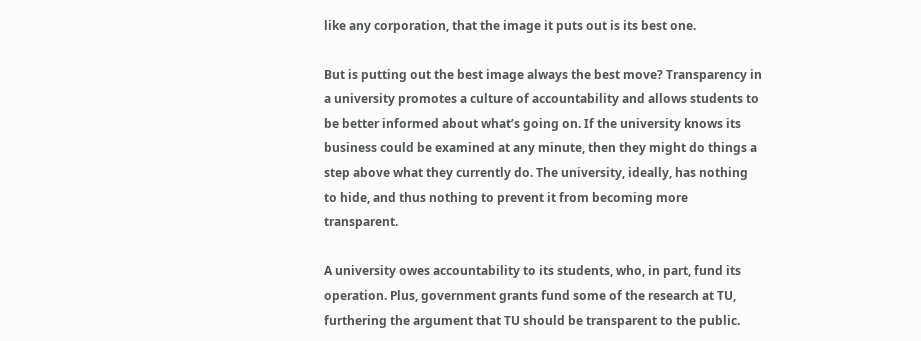like any corporation, that the image it puts out is its best one.

But is putting out the best image always the best move? Transparency in a university promotes a culture of accountability and allows students to be better informed about what’s going on. If the university knows its business could be examined at any minute, then they might do things a step above what they currently do. The university, ideally, has nothing to hide, and thus nothing to prevent it from becoming more transparent.

A university owes accountability to its students, who, in part, fund its operation. Plus, government grants fund some of the research at TU, furthering the argument that TU should be transparent to the public.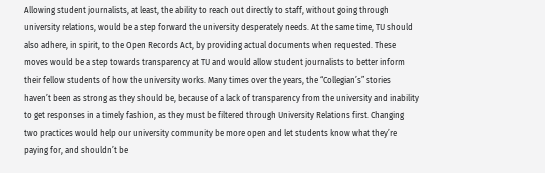Allowing student journalists, at least, the ability to reach out directly to staff, without going through university relations, would be a step forward the university desperately needs. At the same time, TU should also adhere, in spirit, to the Open Records Act, by providing actual documents when requested. These moves would be a step towards transparency at TU and would allow student journalists to better inform their fellow students of how the university works. Many times over the years, the “Collegian’s” stories haven’t been as strong as they should be, because of a lack of transparency from the university and inability to get responses in a timely fashion, as they must be filtered through University Relations first. Changing two practices would help our university community be more open and let students know what they’re paying for, and shouldn’t be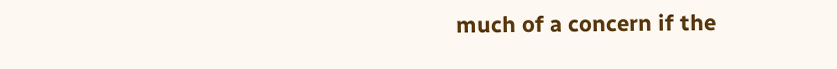much of a concern if the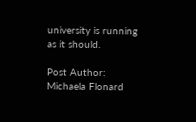university is running as it should.

Post Author: Michaela Flonard